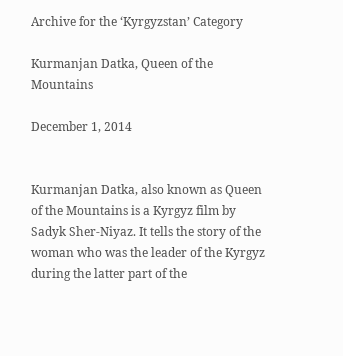Archive for the ‘Kyrgyzstan’ Category

Kurmanjan Datka, Queen of the Mountains

December 1, 2014


Kurmanjan Datka, also known as Queen of the Mountains is a Kyrgyz film by Sadyk Sher-Niyaz. It tells the story of the woman who was the leader of the Kyrgyz during the latter part of the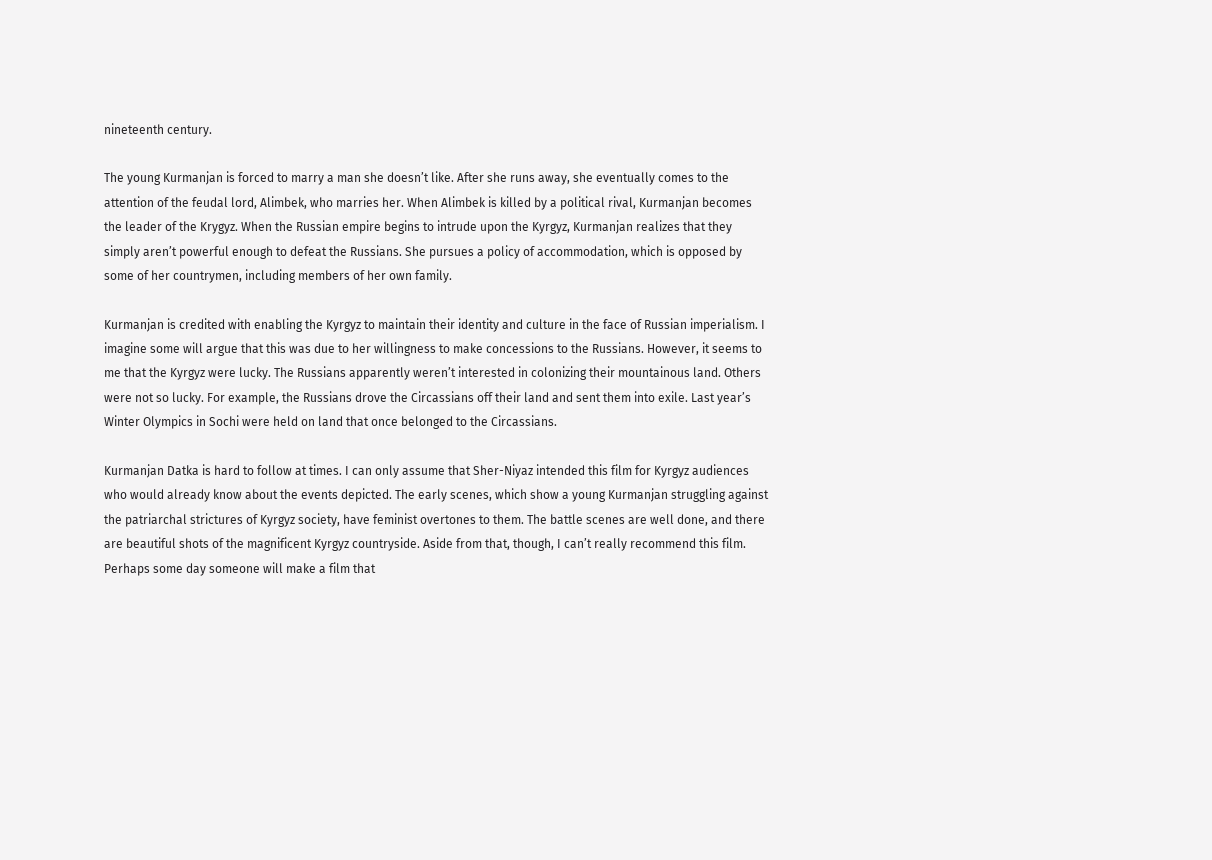nineteenth century.

The young Kurmanjan is forced to marry a man she doesn’t like. After she runs away, she eventually comes to the attention of the feudal lord, Alimbek, who marries her. When Alimbek is killed by a political rival, Kurmanjan becomes the leader of the Krygyz. When the Russian empire begins to intrude upon the Kyrgyz, Kurmanjan realizes that they simply aren’t powerful enough to defeat the Russians. She pursues a policy of accommodation, which is opposed by some of her countrymen, including members of her own family.

Kurmanjan is credited with enabling the Kyrgyz to maintain their identity and culture in the face of Russian imperialism. I imagine some will argue that this was due to her willingness to make concessions to the Russians. However, it seems to me that the Kyrgyz were lucky. The Russians apparently weren’t interested in colonizing their mountainous land. Others were not so lucky. For example, the Russians drove the Circassians off their land and sent them into exile. Last year’s Winter Olympics in Sochi were held on land that once belonged to the Circassians.

Kurmanjan Datka is hard to follow at times. I can only assume that Sher-Niyaz intended this film for Kyrgyz audiences who would already know about the events depicted. The early scenes, which show a young Kurmanjan struggling against the patriarchal strictures of Kyrgyz society, have feminist overtones to them. The battle scenes are well done, and there are beautiful shots of the magnificent Kyrgyz countryside. Aside from that, though, I can’t really recommend this film. Perhaps some day someone will make a film that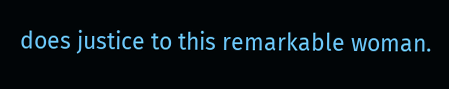does justice to this remarkable woman.